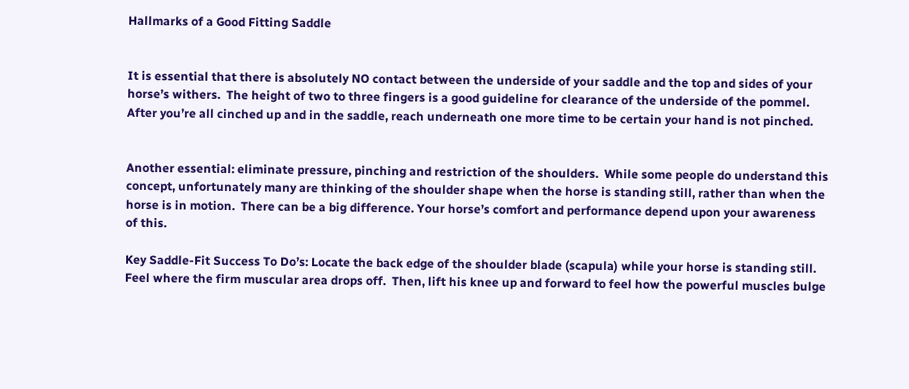Hallmarks of a Good Fitting Saddle


It is essential that there is absolutely NO contact between the underside of your saddle and the top and sides of your horse’s withers.  The height of two to three fingers is a good guideline for clearance of the underside of the pommel. After you’re all cinched up and in the saddle, reach underneath one more time to be certain your hand is not pinched.


Another essential: eliminate pressure, pinching and restriction of the shoulders.  While some people do understand this concept, unfortunately many are thinking of the shoulder shape when the horse is standing still, rather than when the horse is in motion.  There can be a big difference. Your horse’s comfort and performance depend upon your awareness of this.

Key Saddle-Fit Success To Do’s: Locate the back edge of the shoulder blade (scapula) while your horse is standing still. Feel where the firm muscular area drops off.  Then, lift his knee up and forward to feel how the powerful muscles bulge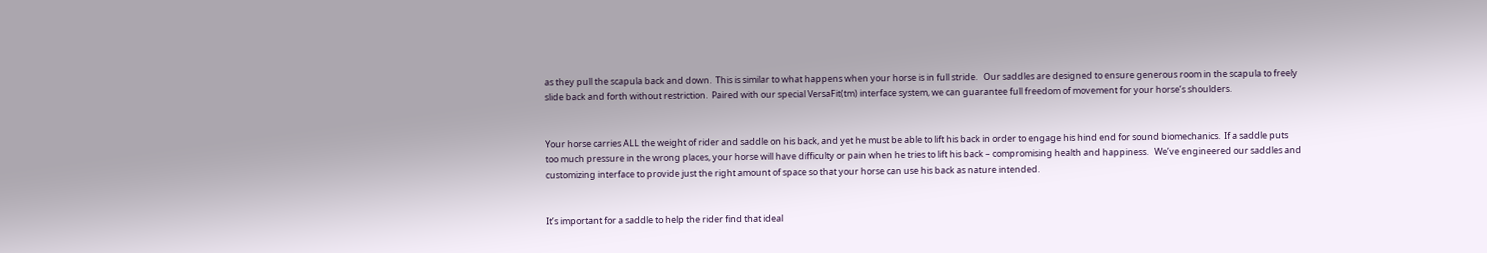as they pull the scapula back and down.  This is similar to what happens when your horse is in full stride.   Our saddles are designed to ensure generous room in the scapula to freely slide back and forth without restriction.  Paired with our special VersaFit(tm) interface system, we can guarantee full freedom of movement for your horse’s shoulders.


Your horse carries ALL the weight of rider and saddle on his back, and yet he must be able to lift his back in order to engage his hind end for sound biomechanics.  If a saddle puts too much pressure in the wrong places, your horse will have difficulty or pain when he tries to lift his back – compromising health and happiness.   We’ve engineered our saddles and customizing interface to provide just the right amount of space so that your horse can use his back as nature intended.


It’s important for a saddle to help the rider find that ideal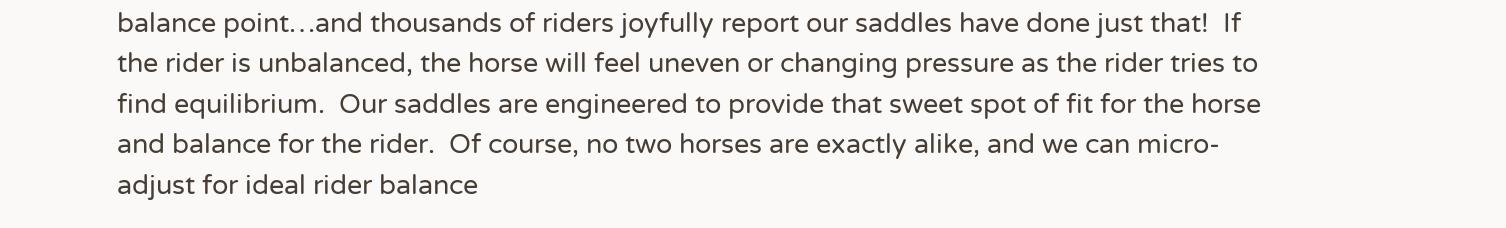balance point…and thousands of riders joyfully report our saddles have done just that!  If the rider is unbalanced, the horse will feel uneven or changing pressure as the rider tries to find equilibrium.  Our saddles are engineered to provide that sweet spot of fit for the horse and balance for the rider.  Of course, no two horses are exactly alike, and we can micro-adjust for ideal rider balance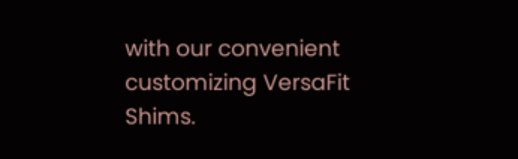with our convenient customizing VersaFit Shims.